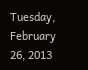Tuesday, February 26, 2013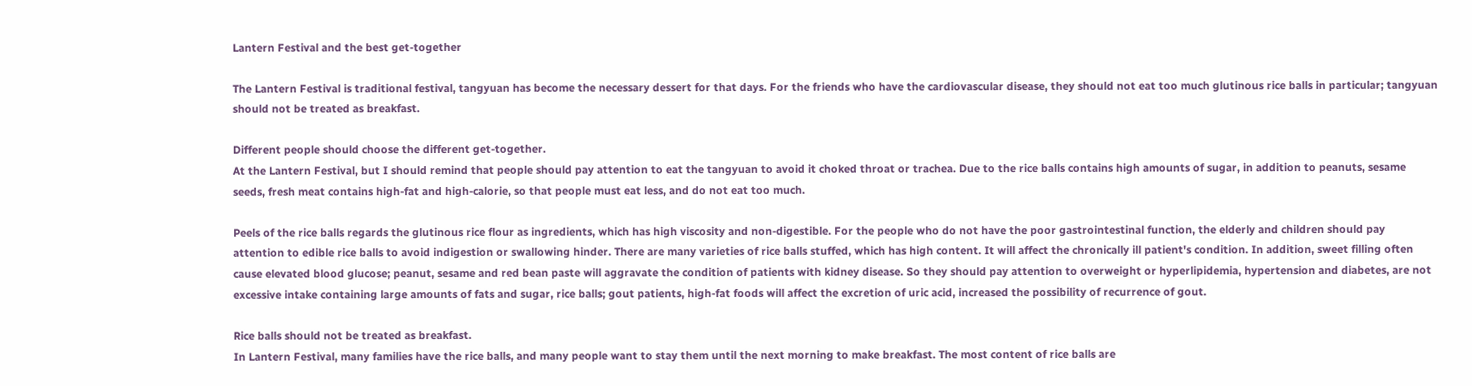Lantern Festival and the best get-together

The Lantern Festival is traditional festival, tangyuan has become the necessary dessert for that days. For the friends who have the cardiovascular disease, they should not eat too much glutinous rice balls in particular; tangyuan should not be treated as breakfast.

Different people should choose the different get-together.
At the Lantern Festival, but I should remind that people should pay attention to eat the tangyuan to avoid it choked throat or trachea. Due to the rice balls contains high amounts of sugar, in addition to peanuts, sesame seeds, fresh meat contains high-fat and high-calorie, so that people must eat less, and do not eat too much.

Peels of the rice balls regards the glutinous rice flour as ingredients, which has high viscosity and non-digestible. For the people who do not have the poor gastrointestinal function, the elderly and children should pay attention to edible rice balls to avoid indigestion or swallowing hinder. There are many varieties of rice balls stuffed, which has high content. It will affect the chronically ill patient's condition. In addition, sweet filling often cause elevated blood glucose; peanut, sesame and red bean paste will aggravate the condition of patients with kidney disease. So they should pay attention to overweight or hyperlipidemia, hypertension and diabetes, are not excessive intake containing large amounts of fats and sugar, rice balls; gout patients, high-fat foods will affect the excretion of uric acid, increased the possibility of recurrence of gout.

Rice balls should not be treated as breakfast.
In Lantern Festival, many families have the rice balls, and many people want to stay them until the next morning to make breakfast. The most content of rice balls are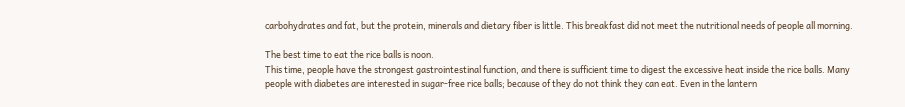carbohydrates and fat, but the protein, minerals and dietary fiber is little. This breakfast did not meet the nutritional needs of people all morning.

The best time to eat the rice balls is noon.
This time, people have the strongest gastrointestinal function, and there is sufficient time to digest the excessive heat inside the rice balls. Many people with diabetes are interested in sugar-free rice balls; because of they do not think they can eat. Even in the lantern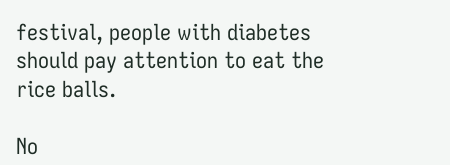festival, people with diabetes should pay attention to eat the rice balls.

No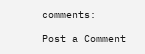comments:

Post a Comment